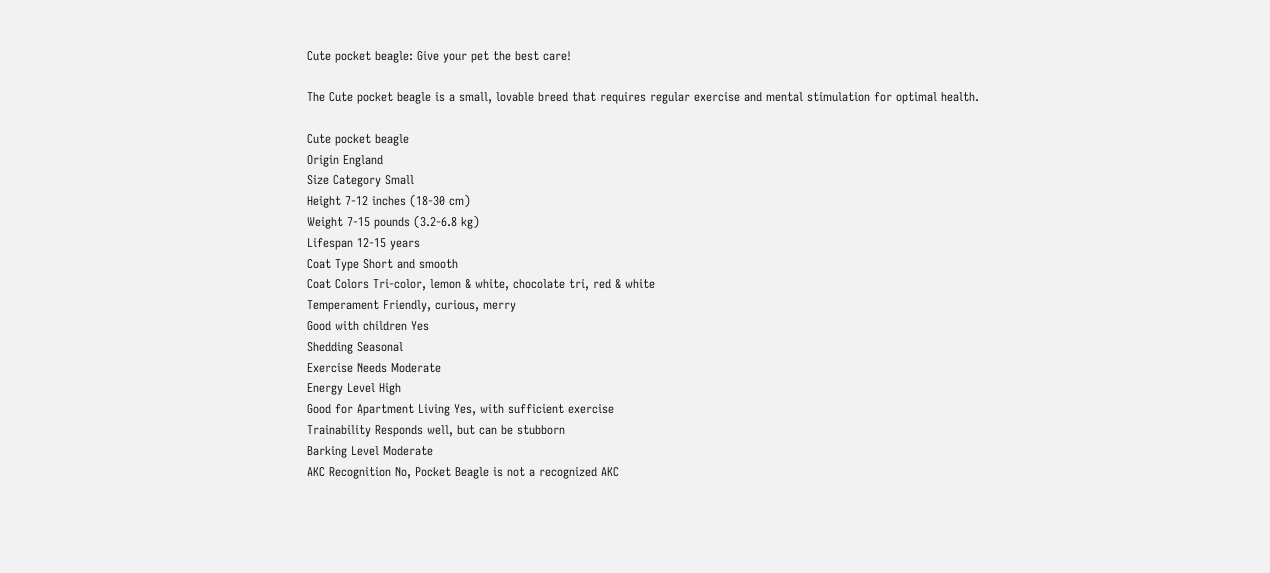Cute pocket beagle: Give your pet the best care!

The Cute pocket beagle is a small, lovable breed that requires regular exercise and mental stimulation for optimal health.

Cute pocket beagle
Origin England
Size Category Small
Height 7-12 inches (18-30 cm)
Weight 7-15 pounds (3.2-6.8 kg)
Lifespan 12-15 years
Coat Type Short and smooth
Coat Colors Tri-color, lemon & white, chocolate tri, red & white
Temperament Friendly, curious, merry
Good with children Yes
Shedding Seasonal
Exercise Needs Moderate
Energy Level High
Good for Apartment Living Yes, with sufficient exercise
Trainability Responds well, but can be stubborn
Barking Level Moderate
AKC Recognition No, Pocket Beagle is not a recognized AKC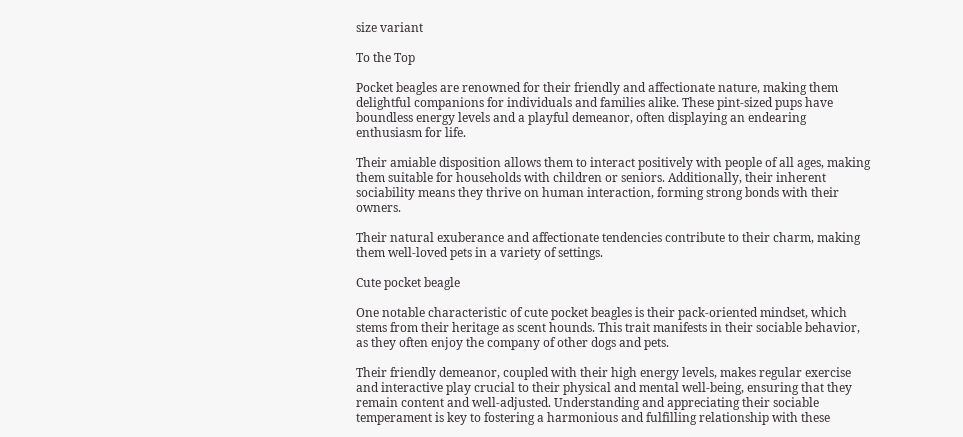size variant

To the Top

Pocket beagles are renowned for their friendly and affectionate nature, making them delightful companions for individuals and families alike. These pint-sized pups have boundless energy levels and a playful demeanor, often displaying an endearing enthusiasm for life.

Their amiable disposition allows them to interact positively with people of all ages, making them suitable for households with children or seniors. Additionally, their inherent sociability means they thrive on human interaction, forming strong bonds with their owners.

Their natural exuberance and affectionate tendencies contribute to their charm, making them well-loved pets in a variety of settings.

Cute pocket beagle

One notable characteristic of cute pocket beagles is their pack-oriented mindset, which stems from their heritage as scent hounds. This trait manifests in their sociable behavior, as they often enjoy the company of other dogs and pets.

Their friendly demeanor, coupled with their high energy levels, makes regular exercise and interactive play crucial to their physical and mental well-being, ensuring that they remain content and well-adjusted. Understanding and appreciating their sociable temperament is key to fostering a harmonious and fulfilling relationship with these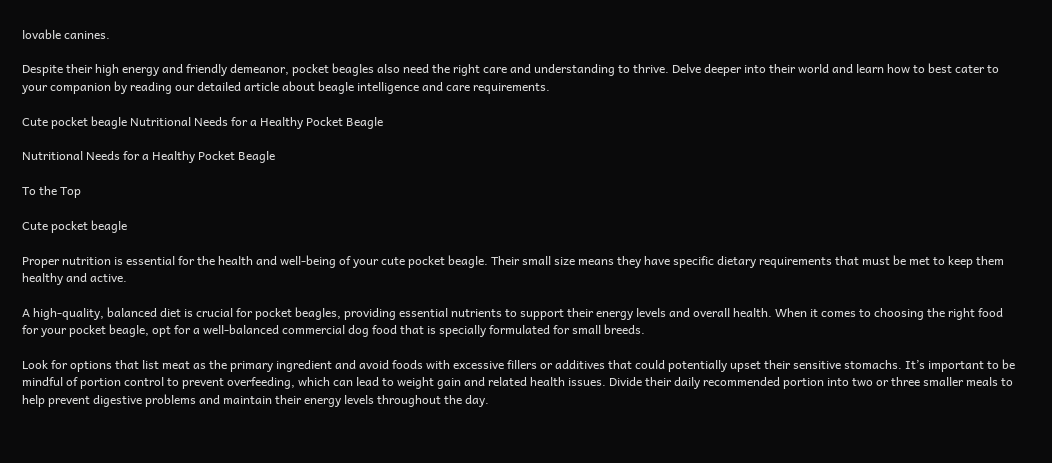lovable canines.

Despite their high energy and friendly demeanor, pocket beagles also need the right care and understanding to thrive. Delve deeper into their world and learn how to best cater to your companion by reading our detailed article about beagle intelligence and care requirements.

Cute pocket beagle Nutritional Needs for a Healthy Pocket Beagle

Nutritional Needs for a Healthy Pocket Beagle

To the Top

Cute pocket beagle

Proper nutrition is essential for the health and well-being of your cute pocket beagle. Their small size means they have specific dietary requirements that must be met to keep them healthy and active.

A high-quality, balanced diet is crucial for pocket beagles, providing essential nutrients to support their energy levels and overall health. When it comes to choosing the right food for your pocket beagle, opt for a well-balanced commercial dog food that is specially formulated for small breeds.

Look for options that list meat as the primary ingredient and avoid foods with excessive fillers or additives that could potentially upset their sensitive stomachs. It’s important to be mindful of portion control to prevent overfeeding, which can lead to weight gain and related health issues. Divide their daily recommended portion into two or three smaller meals to help prevent digestive problems and maintain their energy levels throughout the day.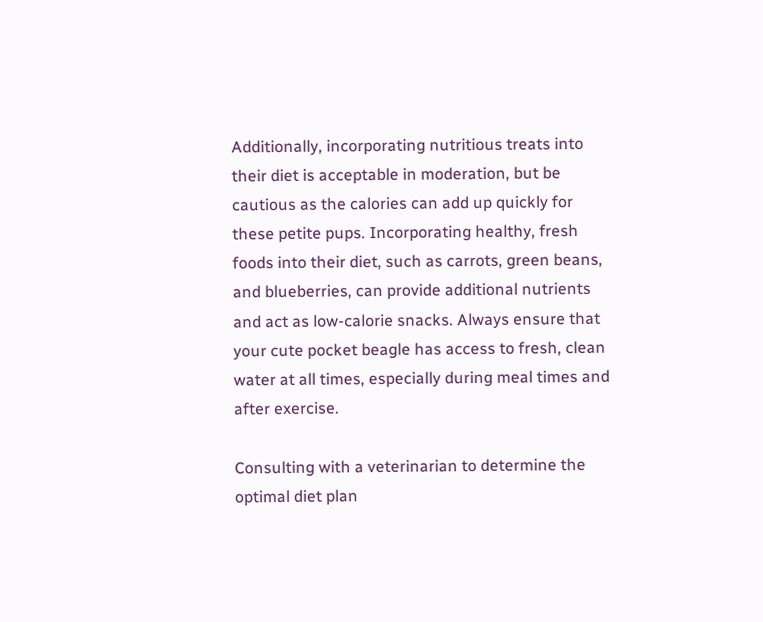Additionally, incorporating nutritious treats into their diet is acceptable in moderation, but be cautious as the calories can add up quickly for these petite pups. Incorporating healthy, fresh foods into their diet, such as carrots, green beans, and blueberries, can provide additional nutrients and act as low-calorie snacks. Always ensure that your cute pocket beagle has access to fresh, clean water at all times, especially during meal times and after exercise.

Consulting with a veterinarian to determine the optimal diet plan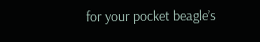for your pocket beagle’s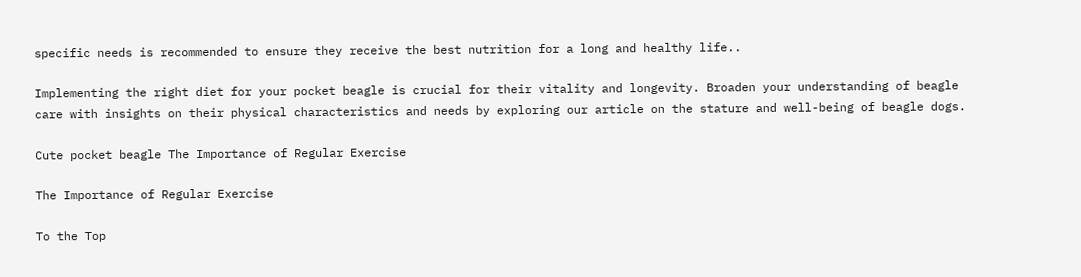specific needs is recommended to ensure they receive the best nutrition for a long and healthy life..

Implementing the right diet for your pocket beagle is crucial for their vitality and longevity. Broaden your understanding of beagle care with insights on their physical characteristics and needs by exploring our article on the stature and well-being of beagle dogs.

Cute pocket beagle The Importance of Regular Exercise

The Importance of Regular Exercise

To the Top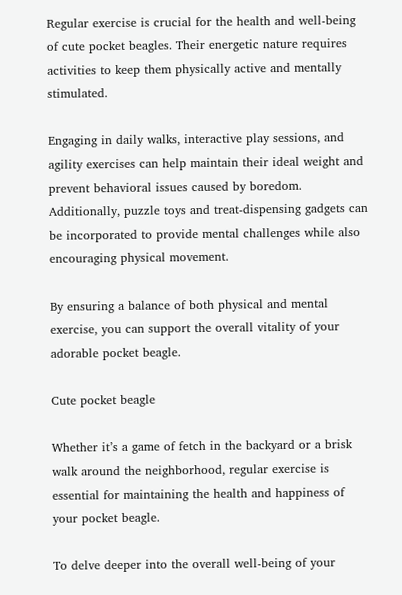Regular exercise is crucial for the health and well-being of cute pocket beagles. Their energetic nature requires activities to keep them physically active and mentally stimulated.

Engaging in daily walks, interactive play sessions, and agility exercises can help maintain their ideal weight and prevent behavioral issues caused by boredom. Additionally, puzzle toys and treat-dispensing gadgets can be incorporated to provide mental challenges while also encouraging physical movement.

By ensuring a balance of both physical and mental exercise, you can support the overall vitality of your adorable pocket beagle.

Cute pocket beagle

Whether it’s a game of fetch in the backyard or a brisk walk around the neighborhood, regular exercise is essential for maintaining the health and happiness of your pocket beagle.

To delve deeper into the overall well-being of your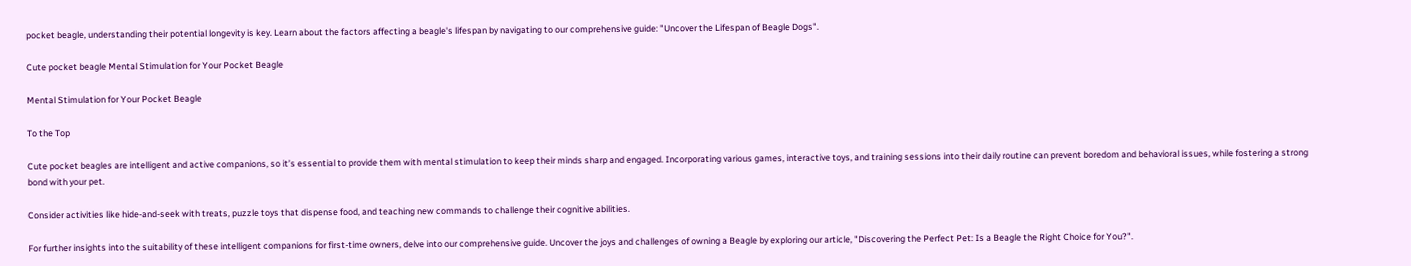pocket beagle, understanding their potential longevity is key. Learn about the factors affecting a beagle's lifespan by navigating to our comprehensive guide: "Uncover the Lifespan of Beagle Dogs".

Cute pocket beagle Mental Stimulation for Your Pocket Beagle

Mental Stimulation for Your Pocket Beagle

To the Top

Cute pocket beagles are intelligent and active companions, so it’s essential to provide them with mental stimulation to keep their minds sharp and engaged. Incorporating various games, interactive toys, and training sessions into their daily routine can prevent boredom and behavioral issues, while fostering a strong bond with your pet.

Consider activities like hide-and-seek with treats, puzzle toys that dispense food, and teaching new commands to challenge their cognitive abilities.

For further insights into the suitability of these intelligent companions for first-time owners, delve into our comprehensive guide. Uncover the joys and challenges of owning a Beagle by exploring our article, "Discovering the Perfect Pet: Is a Beagle the Right Choice for You?".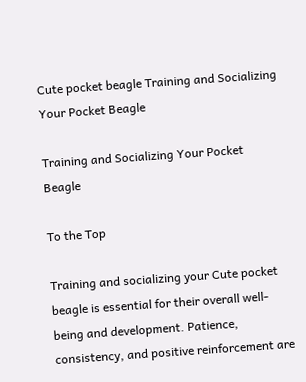Cute pocket beagle Training and Socializing Your Pocket Beagle

Training and Socializing Your Pocket Beagle

To the Top

Training and socializing your Cute pocket beagle is essential for their overall well-being and development. Patience, consistency, and positive reinforcement are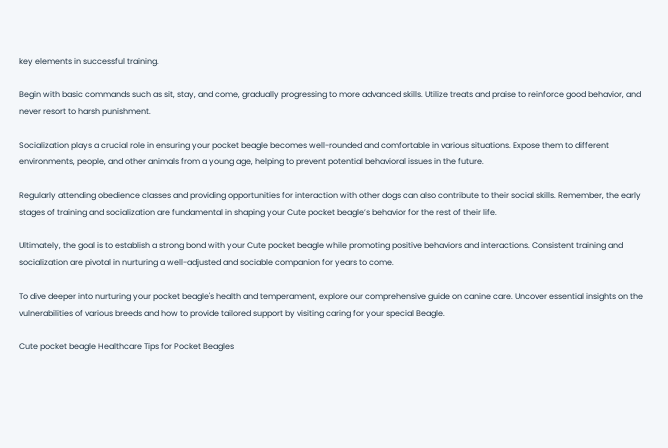key elements in successful training.

Begin with basic commands such as sit, stay, and come, gradually progressing to more advanced skills. Utilize treats and praise to reinforce good behavior, and never resort to harsh punishment.

Socialization plays a crucial role in ensuring your pocket beagle becomes well-rounded and comfortable in various situations. Expose them to different environments, people, and other animals from a young age, helping to prevent potential behavioral issues in the future.

Regularly attending obedience classes and providing opportunities for interaction with other dogs can also contribute to their social skills. Remember, the early stages of training and socialization are fundamental in shaping your Cute pocket beagle’s behavior for the rest of their life.

Ultimately, the goal is to establish a strong bond with your Cute pocket beagle while promoting positive behaviors and interactions. Consistent training and socialization are pivotal in nurturing a well-adjusted and sociable companion for years to come.

To dive deeper into nurturing your pocket beagle's health and temperament, explore our comprehensive guide on canine care. Uncover essential insights on the vulnerabilities of various breeds and how to provide tailored support by visiting caring for your special Beagle.

Cute pocket beagle Healthcare Tips for Pocket Beagles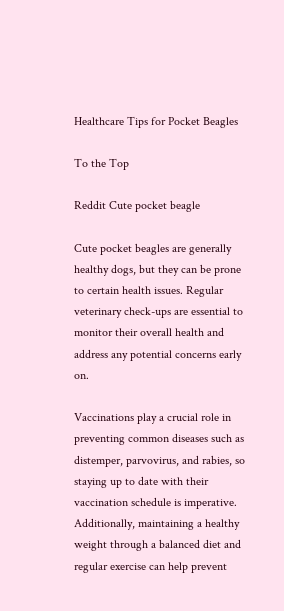Healthcare Tips for Pocket Beagles

To the Top

Reddit Cute pocket beagle

Cute pocket beagles are generally healthy dogs, but they can be prone to certain health issues. Regular veterinary check-ups are essential to monitor their overall health and address any potential concerns early on.

Vaccinations play a crucial role in preventing common diseases such as distemper, parvovirus, and rabies, so staying up to date with their vaccination schedule is imperative. Additionally, maintaining a healthy weight through a balanced diet and regular exercise can help prevent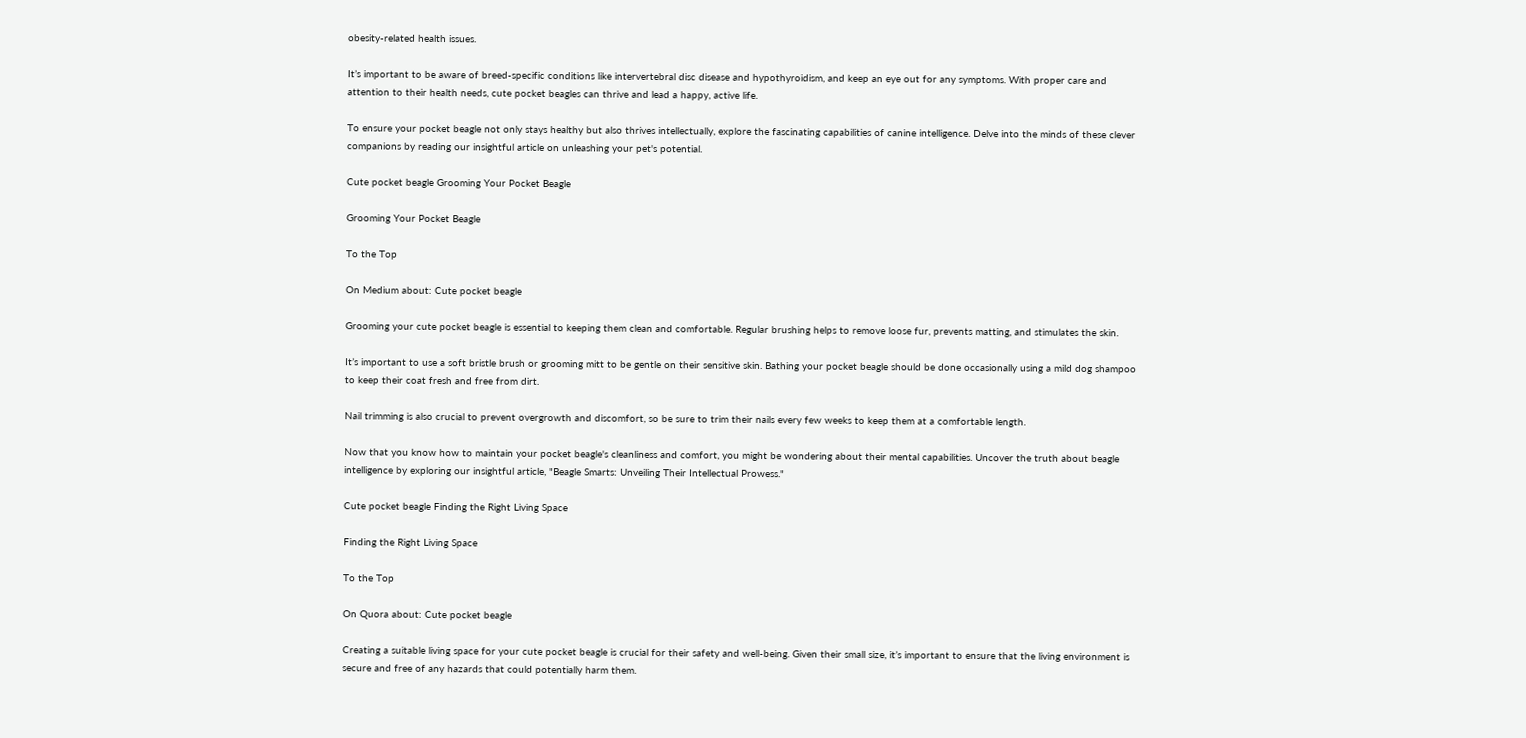obesity-related health issues.

It’s important to be aware of breed-specific conditions like intervertebral disc disease and hypothyroidism, and keep an eye out for any symptoms. With proper care and attention to their health needs, cute pocket beagles can thrive and lead a happy, active life.

To ensure your pocket beagle not only stays healthy but also thrives intellectually, explore the fascinating capabilities of canine intelligence. Delve into the minds of these clever companions by reading our insightful article on unleashing your pet's potential.

Cute pocket beagle Grooming Your Pocket Beagle

Grooming Your Pocket Beagle

To the Top

On Medium about: Cute pocket beagle

Grooming your cute pocket beagle is essential to keeping them clean and comfortable. Regular brushing helps to remove loose fur, prevents matting, and stimulates the skin.

It’s important to use a soft bristle brush or grooming mitt to be gentle on their sensitive skin. Bathing your pocket beagle should be done occasionally using a mild dog shampoo to keep their coat fresh and free from dirt.

Nail trimming is also crucial to prevent overgrowth and discomfort, so be sure to trim their nails every few weeks to keep them at a comfortable length.

Now that you know how to maintain your pocket beagle's cleanliness and comfort, you might be wondering about their mental capabilities. Uncover the truth about beagle intelligence by exploring our insightful article, "Beagle Smarts: Unveiling Their Intellectual Prowess."

Cute pocket beagle Finding the Right Living Space

Finding the Right Living Space

To the Top

On Quora about: Cute pocket beagle

Creating a suitable living space for your cute pocket beagle is crucial for their safety and well-being. Given their small size, it’s important to ensure that the living environment is secure and free of any hazards that could potentially harm them.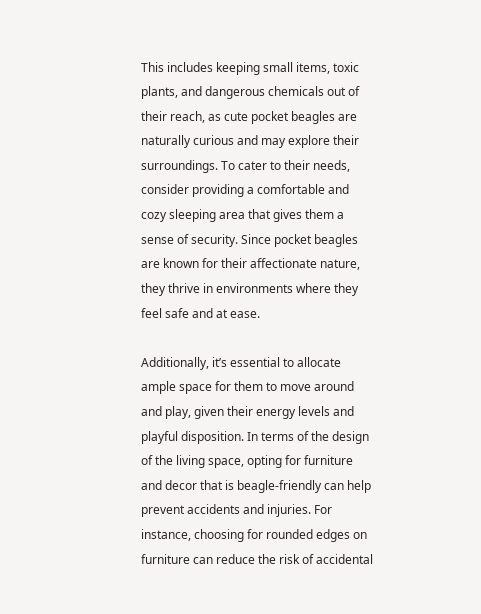This includes keeping small items, toxic plants, and dangerous chemicals out of their reach, as cute pocket beagles are naturally curious and may explore their surroundings. To cater to their needs, consider providing a comfortable and cozy sleeping area that gives them a sense of security. Since pocket beagles are known for their affectionate nature, they thrive in environments where they feel safe and at ease.

Additionally, it’s essential to allocate ample space for them to move around and play, given their energy levels and playful disposition. In terms of the design of the living space, opting for furniture and decor that is beagle-friendly can help prevent accidents and injuries. For instance, choosing for rounded edges on furniture can reduce the risk of accidental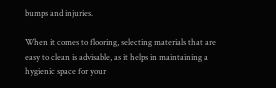bumps and injuries.

When it comes to flooring, selecting materials that are easy to clean is advisable, as it helps in maintaining a hygienic space for your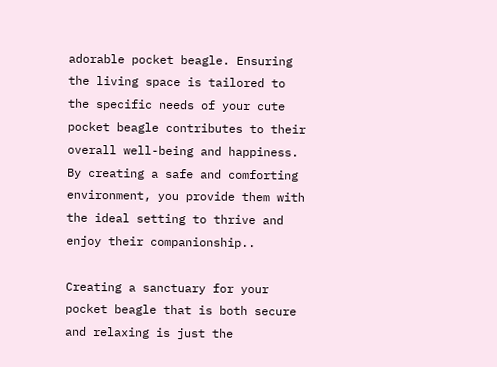adorable pocket beagle. Ensuring the living space is tailored to the specific needs of your cute pocket beagle contributes to their overall well-being and happiness. By creating a safe and comforting environment, you provide them with the ideal setting to thrive and enjoy their companionship..

Creating a sanctuary for your pocket beagle that is both secure and relaxing is just the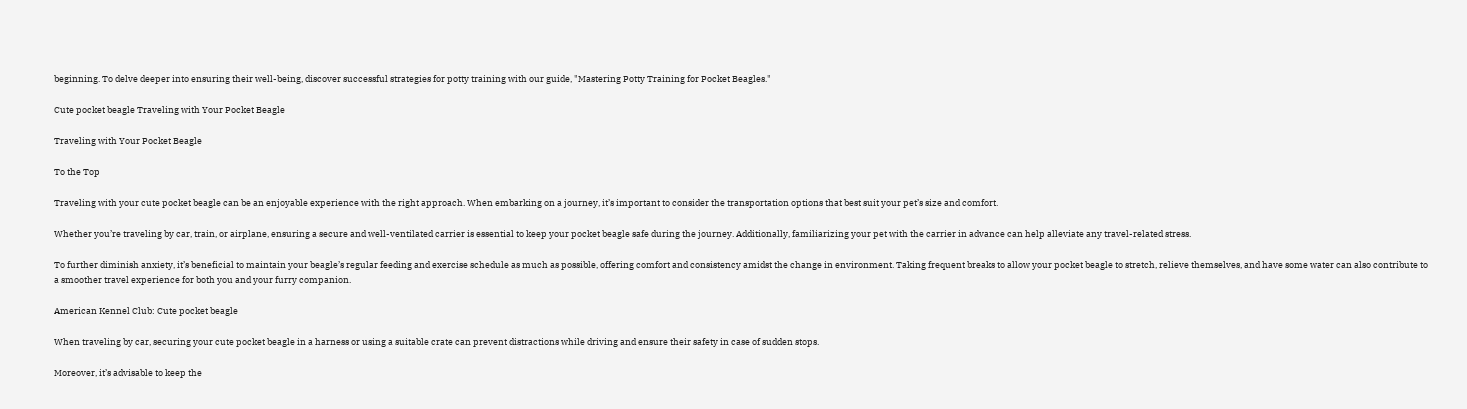beginning. To delve deeper into ensuring their well-being, discover successful strategies for potty training with our guide, "Mastering Potty Training for Pocket Beagles."

Cute pocket beagle Traveling with Your Pocket Beagle

Traveling with Your Pocket Beagle

To the Top

Traveling with your cute pocket beagle can be an enjoyable experience with the right approach. When embarking on a journey, it’s important to consider the transportation options that best suit your pet’s size and comfort.

Whether you’re traveling by car, train, or airplane, ensuring a secure and well-ventilated carrier is essential to keep your pocket beagle safe during the journey. Additionally, familiarizing your pet with the carrier in advance can help alleviate any travel-related stress.

To further diminish anxiety, it’s beneficial to maintain your beagle’s regular feeding and exercise schedule as much as possible, offering comfort and consistency amidst the change in environment. Taking frequent breaks to allow your pocket beagle to stretch, relieve themselves, and have some water can also contribute to a smoother travel experience for both you and your furry companion.

American Kennel Club: Cute pocket beagle

When traveling by car, securing your cute pocket beagle in a harness or using a suitable crate can prevent distractions while driving and ensure their safety in case of sudden stops.

Moreover, it’s advisable to keep the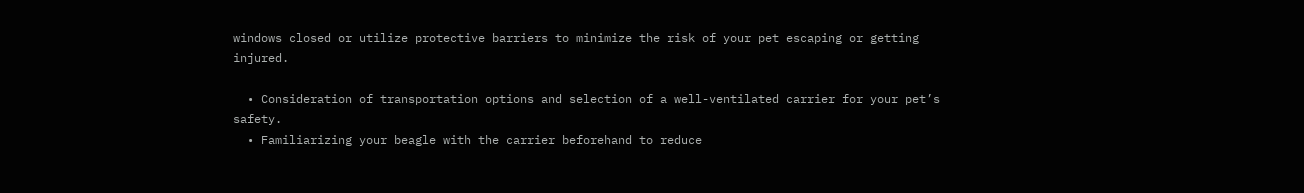windows closed or utilize protective barriers to minimize the risk of your pet escaping or getting injured.

  • Consideration of transportation options and selection of a well-ventilated carrier for your pet’s safety.
  • Familiarizing your beagle with the carrier beforehand to reduce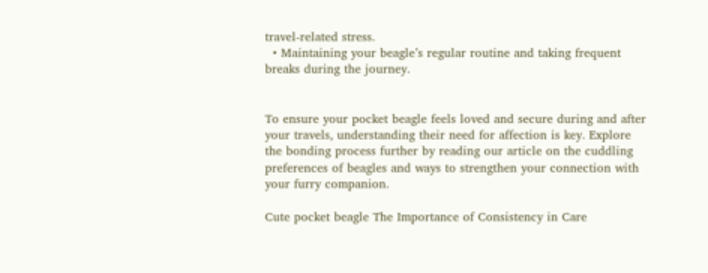travel-related stress.
  • Maintaining your beagle’s regular routine and taking frequent breaks during the journey.


To ensure your pocket beagle feels loved and secure during and after your travels, understanding their need for affection is key. Explore the bonding process further by reading our article on the cuddling preferences of beagles and ways to strengthen your connection with your furry companion.

Cute pocket beagle The Importance of Consistency in Care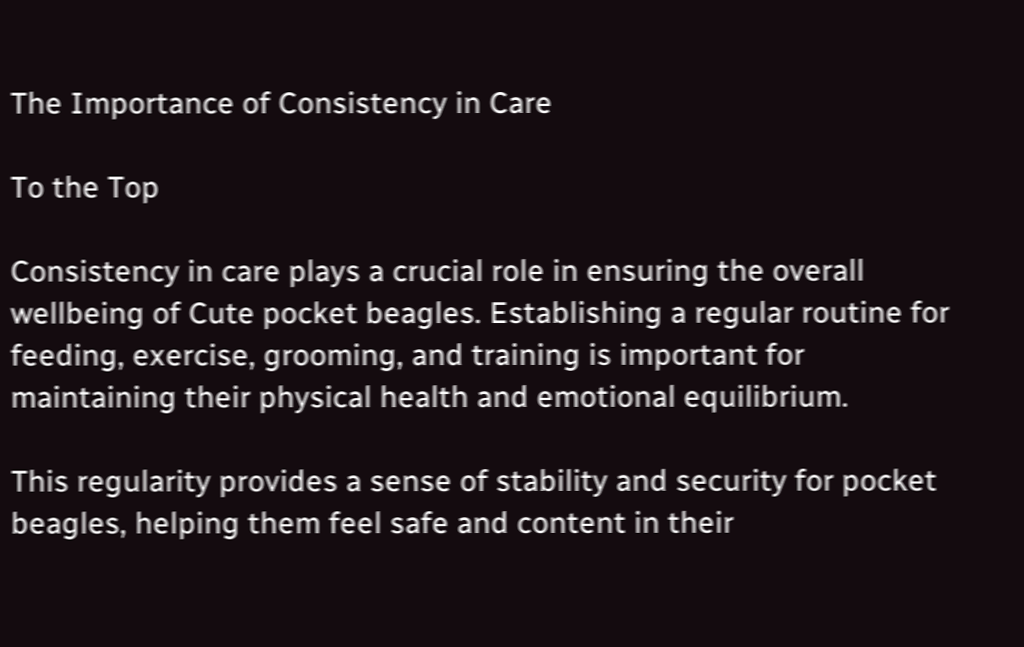The Importance of Consistency in Care

To the Top

Consistency in care plays a crucial role in ensuring the overall wellbeing of Cute pocket beagles. Establishing a regular routine for feeding, exercise, grooming, and training is important for maintaining their physical health and emotional equilibrium.

This regularity provides a sense of stability and security for pocket beagles, helping them feel safe and content in their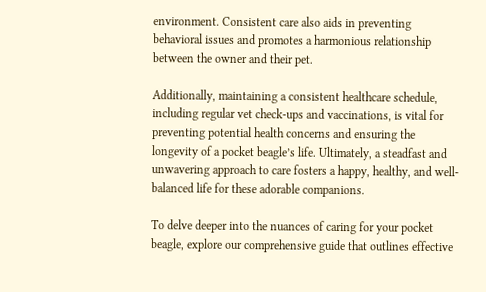environment. Consistent care also aids in preventing behavioral issues and promotes a harmonious relationship between the owner and their pet.

Additionally, maintaining a consistent healthcare schedule, including regular vet check-ups and vaccinations, is vital for preventing potential health concerns and ensuring the longevity of a pocket beagle’s life. Ultimately, a steadfast and unwavering approach to care fosters a happy, healthy, and well-balanced life for these adorable companions.

To delve deeper into the nuances of caring for your pocket beagle, explore our comprehensive guide that outlines effective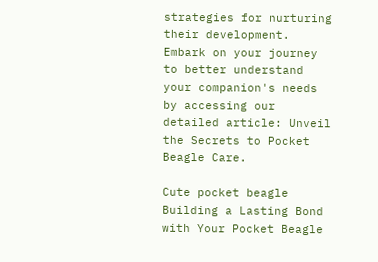strategies for nurturing their development. Embark on your journey to better understand your companion's needs by accessing our detailed article: Unveil the Secrets to Pocket Beagle Care.

Cute pocket beagle Building a Lasting Bond with Your Pocket Beagle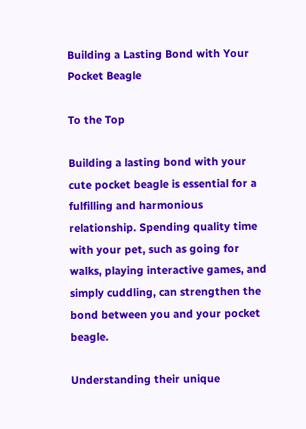Building a Lasting Bond with Your Pocket Beagle

To the Top

Building a lasting bond with your cute pocket beagle is essential for a fulfilling and harmonious relationship. Spending quality time with your pet, such as going for walks, playing interactive games, and simply cuddling, can strengthen the bond between you and your pocket beagle.

Understanding their unique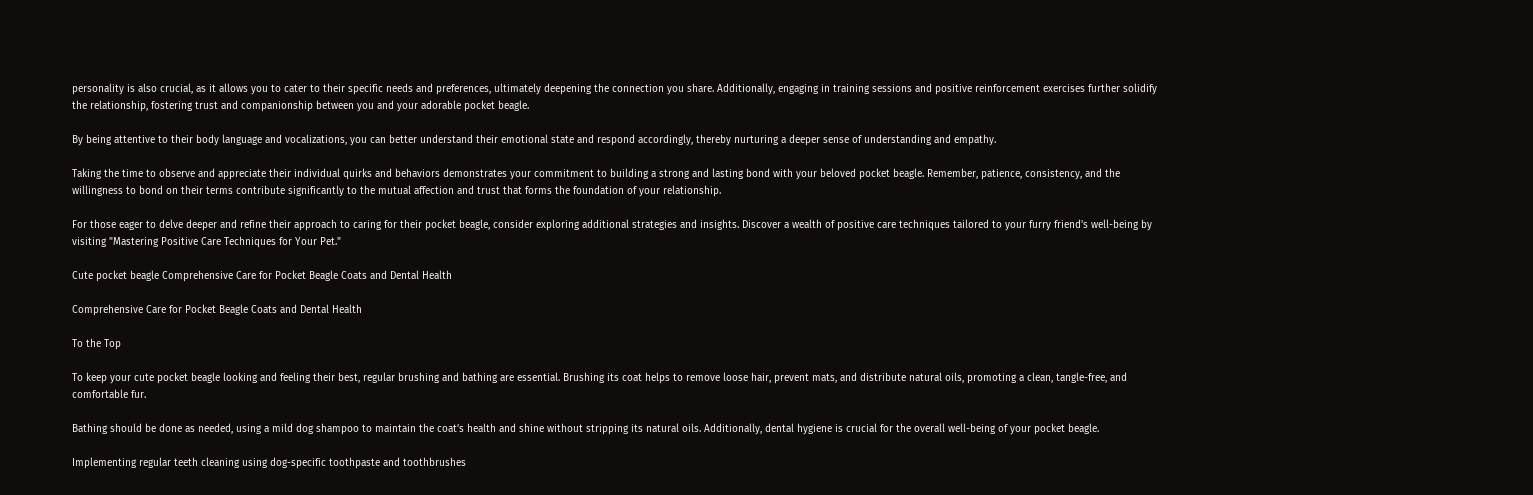personality is also crucial, as it allows you to cater to their specific needs and preferences, ultimately deepening the connection you share. Additionally, engaging in training sessions and positive reinforcement exercises further solidify the relationship, fostering trust and companionship between you and your adorable pocket beagle.

By being attentive to their body language and vocalizations, you can better understand their emotional state and respond accordingly, thereby nurturing a deeper sense of understanding and empathy.

Taking the time to observe and appreciate their individual quirks and behaviors demonstrates your commitment to building a strong and lasting bond with your beloved pocket beagle. Remember, patience, consistency, and the willingness to bond on their terms contribute significantly to the mutual affection and trust that forms the foundation of your relationship.

For those eager to delve deeper and refine their approach to caring for their pocket beagle, consider exploring additional strategies and insights. Discover a wealth of positive care techniques tailored to your furry friend's well-being by visiting "Mastering Positive Care Techniques for Your Pet."

Cute pocket beagle Comprehensive Care for Pocket Beagle Coats and Dental Health

Comprehensive Care for Pocket Beagle Coats and Dental Health

To the Top

To keep your cute pocket beagle looking and feeling their best, regular brushing and bathing are essential. Brushing its coat helps to remove loose hair, prevent mats, and distribute natural oils, promoting a clean, tangle-free, and comfortable fur.

Bathing should be done as needed, using a mild dog shampoo to maintain the coat’s health and shine without stripping its natural oils. Additionally, dental hygiene is crucial for the overall well-being of your pocket beagle.

Implementing regular teeth cleaning using dog-specific toothpaste and toothbrushes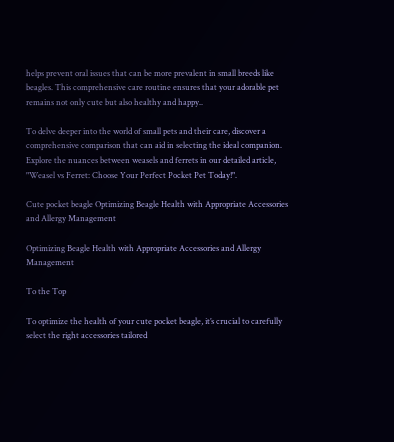helps prevent oral issues that can be more prevalent in small breeds like beagles. This comprehensive care routine ensures that your adorable pet remains not only cute but also healthy and happy..

To delve deeper into the world of small pets and their care, discover a comprehensive comparison that can aid in selecting the ideal companion. Explore the nuances between weasels and ferrets in our detailed article, "Weasel vs Ferret: Choose Your Perfect Pocket Pet Today!".

Cute pocket beagle Optimizing Beagle Health with Appropriate Accessories and Allergy Management

Optimizing Beagle Health with Appropriate Accessories and Allergy Management

To the Top

To optimize the health of your cute pocket beagle, it’s crucial to carefully select the right accessories tailored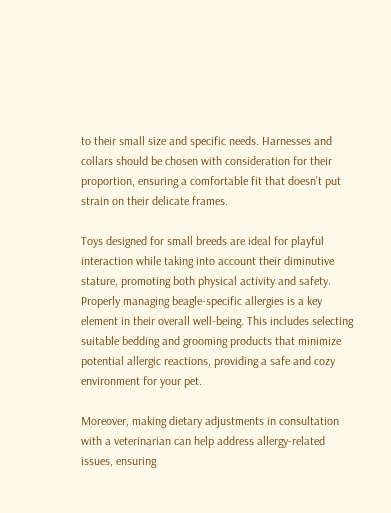to their small size and specific needs. Harnesses and collars should be chosen with consideration for their proportion, ensuring a comfortable fit that doesn’t put strain on their delicate frames.

Toys designed for small breeds are ideal for playful interaction while taking into account their diminutive stature, promoting both physical activity and safety. Properly managing beagle-specific allergies is a key element in their overall well-being. This includes selecting suitable bedding and grooming products that minimize potential allergic reactions, providing a safe and cozy environment for your pet.

Moreover, making dietary adjustments in consultation with a veterinarian can help address allergy-related issues, ensuring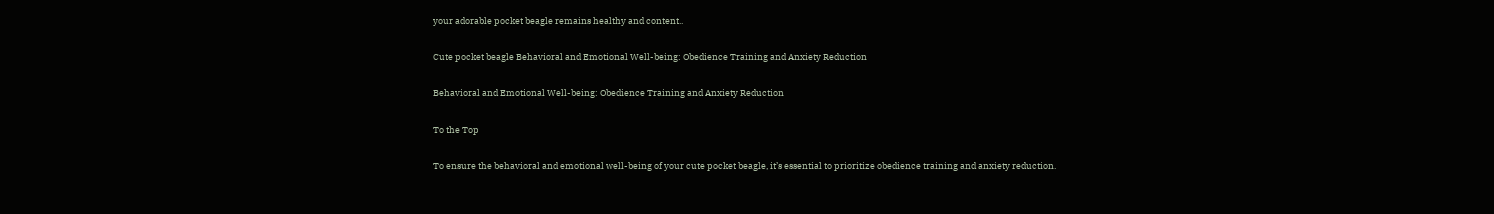your adorable pocket beagle remains healthy and content..

Cute pocket beagle Behavioral and Emotional Well-being: Obedience Training and Anxiety Reduction

Behavioral and Emotional Well-being: Obedience Training and Anxiety Reduction

To the Top

To ensure the behavioral and emotional well-being of your cute pocket beagle, it’s essential to prioritize obedience training and anxiety reduction.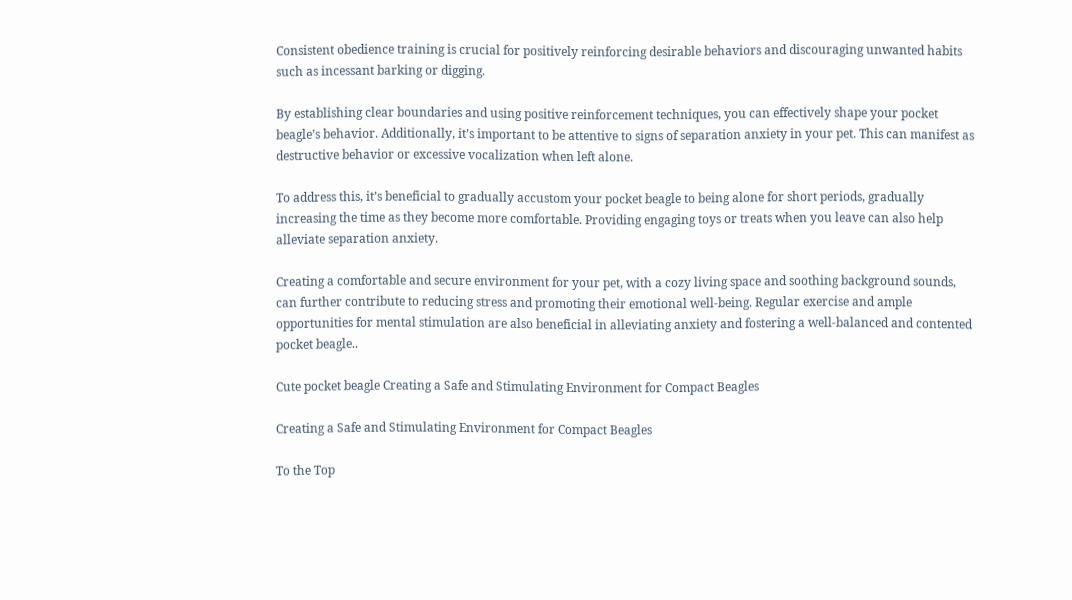Consistent obedience training is crucial for positively reinforcing desirable behaviors and discouraging unwanted habits such as incessant barking or digging.

By establishing clear boundaries and using positive reinforcement techniques, you can effectively shape your pocket beagle’s behavior. Additionally, it’s important to be attentive to signs of separation anxiety in your pet. This can manifest as destructive behavior or excessive vocalization when left alone.

To address this, it’s beneficial to gradually accustom your pocket beagle to being alone for short periods, gradually increasing the time as they become more comfortable. Providing engaging toys or treats when you leave can also help alleviate separation anxiety.

Creating a comfortable and secure environment for your pet, with a cozy living space and soothing background sounds, can further contribute to reducing stress and promoting their emotional well-being. Regular exercise and ample opportunities for mental stimulation are also beneficial in alleviating anxiety and fostering a well-balanced and contented pocket beagle..

Cute pocket beagle Creating a Safe and Stimulating Environment for Compact Beagles

Creating a Safe and Stimulating Environment for Compact Beagles

To the Top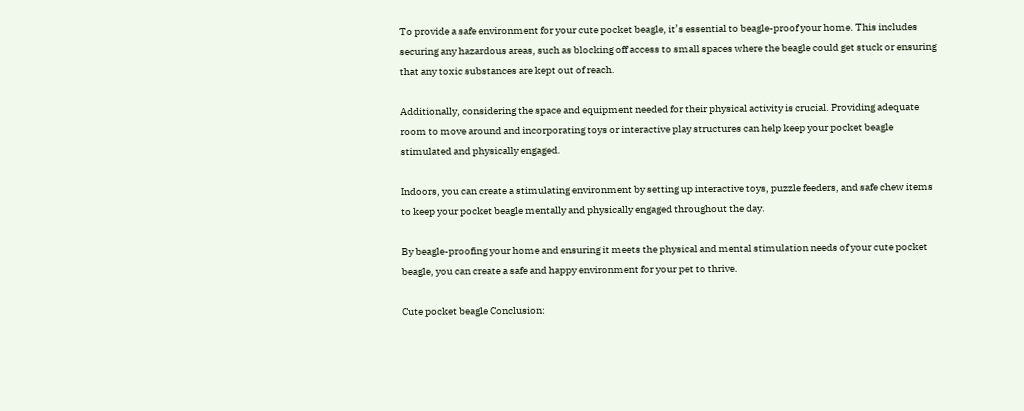To provide a safe environment for your cute pocket beagle, it’s essential to beagle-proof your home. This includes securing any hazardous areas, such as blocking off access to small spaces where the beagle could get stuck or ensuring that any toxic substances are kept out of reach.

Additionally, considering the space and equipment needed for their physical activity is crucial. Providing adequate room to move around and incorporating toys or interactive play structures can help keep your pocket beagle stimulated and physically engaged.

Indoors, you can create a stimulating environment by setting up interactive toys, puzzle feeders, and safe chew items to keep your pocket beagle mentally and physically engaged throughout the day.

By beagle-proofing your home and ensuring it meets the physical and mental stimulation needs of your cute pocket beagle, you can create a safe and happy environment for your pet to thrive.

Cute pocket beagle Conclusion: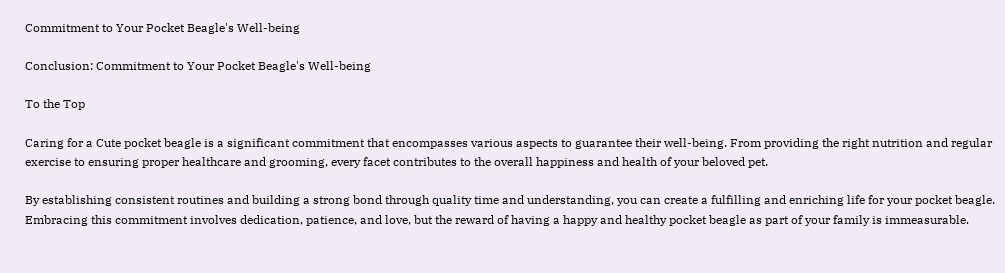Commitment to Your Pocket Beagle's Well-being

Conclusion: Commitment to Your Pocket Beagle's Well-being

To the Top

Caring for a Cute pocket beagle is a significant commitment that encompasses various aspects to guarantee their well-being. From providing the right nutrition and regular exercise to ensuring proper healthcare and grooming, every facet contributes to the overall happiness and health of your beloved pet.

By establishing consistent routines and building a strong bond through quality time and understanding, you can create a fulfilling and enriching life for your pocket beagle. Embracing this commitment involves dedication, patience, and love, but the reward of having a happy and healthy pocket beagle as part of your family is immeasurable.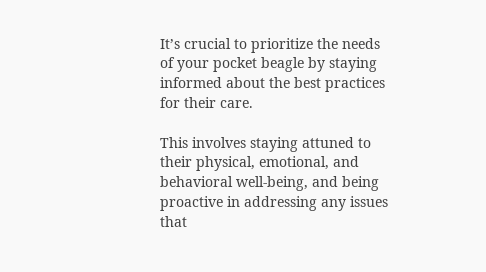It’s crucial to prioritize the needs of your pocket beagle by staying informed about the best practices for their care.

This involves staying attuned to their physical, emotional, and behavioral well-being, and being proactive in addressing any issues that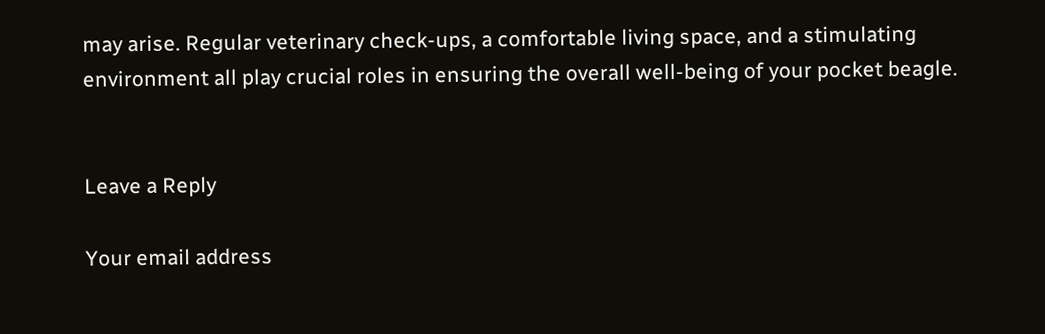may arise. Regular veterinary check-ups, a comfortable living space, and a stimulating environment all play crucial roles in ensuring the overall well-being of your pocket beagle.


Leave a Reply

Your email address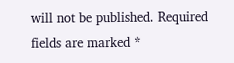will not be published. Required fields are marked *